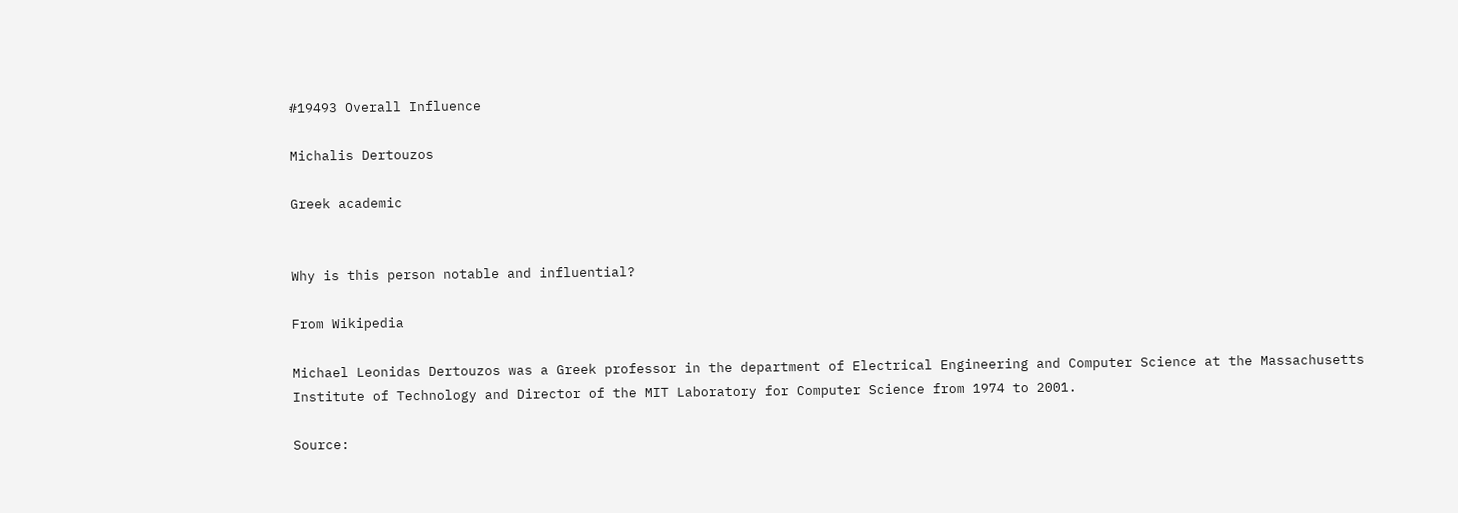#19493 Overall Influence

Michalis Dertouzos

Greek academic


Why is this person notable and influential?

From Wikipedia

Michael Leonidas Dertouzos was a Greek professor in the department of Electrical Engineering and Computer Science at the Massachusetts Institute of Technology and Director of the MIT Laboratory for Computer Science from 1974 to 2001.

Source: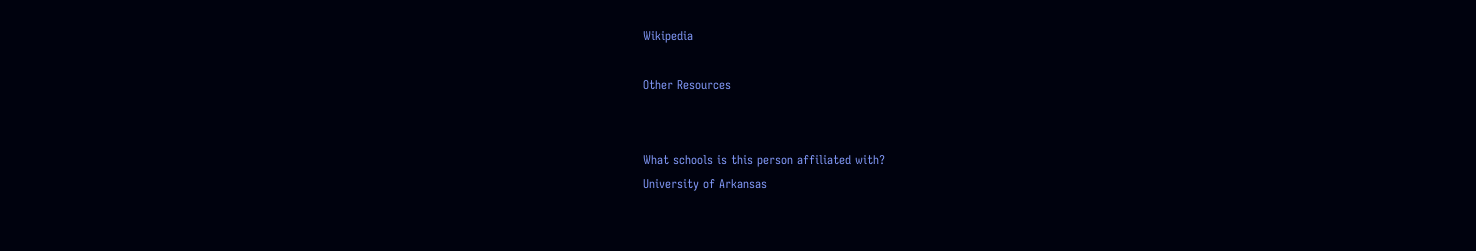Wikipedia

Other Resources


What schools is this person affiliated with?
University of Arkansas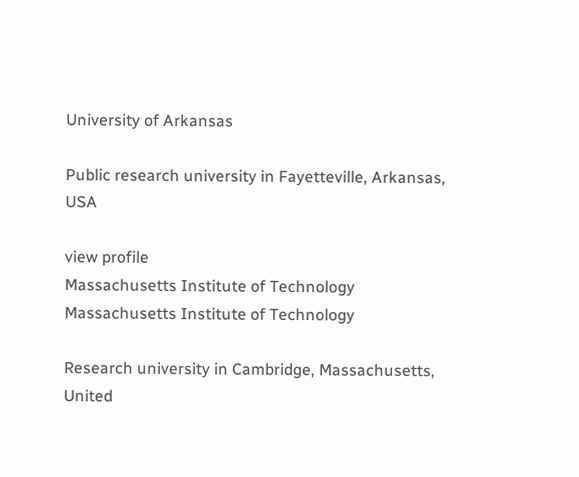University of Arkansas

Public research university in Fayetteville, Arkansas, USA

view profile
Massachusetts Institute of Technology
Massachusetts Institute of Technology

Research university in Cambridge, Massachusetts, United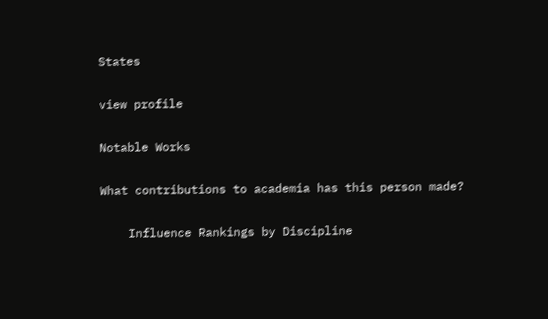States

view profile

Notable Works

What contributions to academia has this person made?

    Influence Rankings by Discipline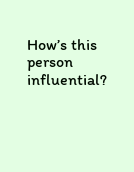How’s this person influential?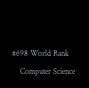#698 World Rank
    Computer Science